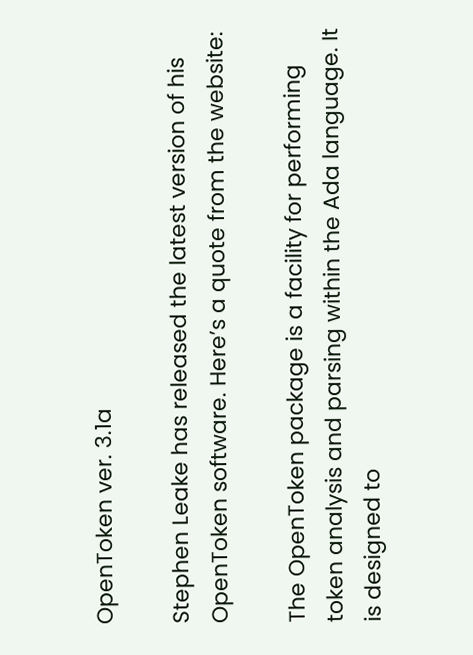OpenToken ver. 3.1a

Stephen Leake has released the latest version of his OpenToken software. Here’s a quote from the website:

The OpenToken package is a facility for performing token analysis and parsing within the Ada language. It is designed to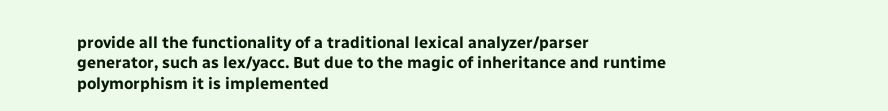provide all the functionality of a traditional lexical analyzer/parser generator, such as lex/yacc. But due to the magic of inheritance and runtime polymorphism it is implemented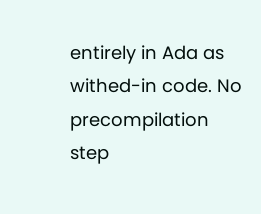entirely in Ada as withed-in code. No precompilation step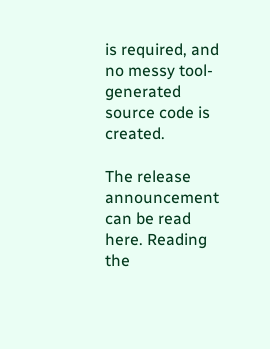is required, and no messy tool-generated source code is created.

The release announcement can be read here. Reading the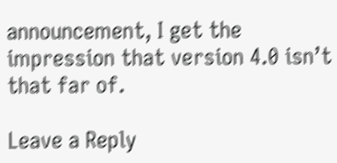announcement, I get the impression that version 4.0 isn’t that far of.

Leave a Reply